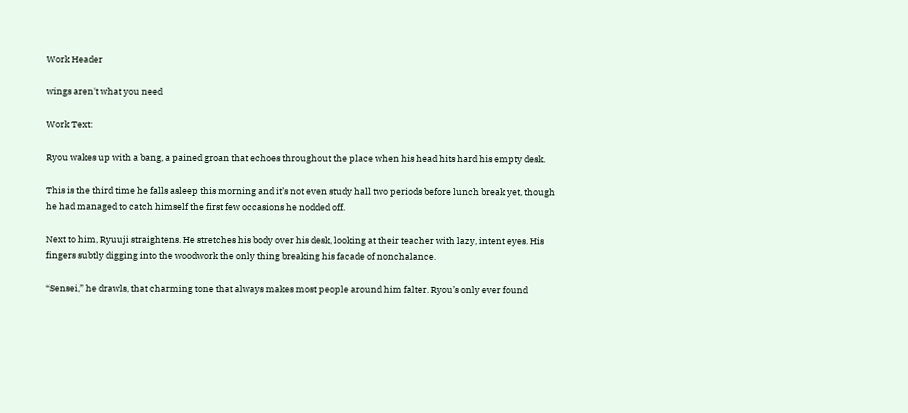Work Header

wings aren't what you need

Work Text:

Ryou wakes up with a bang, a pained groan that echoes throughout the place when his head hits hard his empty desk.

This is the third time he falls asleep this morning and it’s not even study hall two periods before lunch break yet, though he had managed to catch himself the first few occasions he nodded off.

Next to him, Ryuuji straightens. He stretches his body over his desk, looking at their teacher with lazy, intent eyes. His fingers subtly digging into the woodwork the only thing breaking his facade of nonchalance.

“Sensei,” he drawls, that charming tone that always makes most people around him falter. Ryou’s only ever found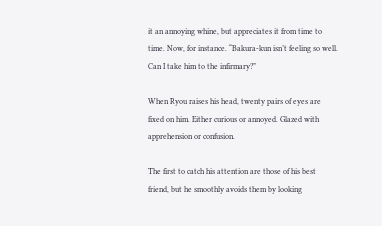it an annoying whine, but appreciates it from time to time. Now, for instance. “Bakura-kun isn’t feeling so well. Can I take him to the infirmary?”

When Ryou raises his head, twenty pairs of eyes are fixed on him. Either curious or annoyed. Glazed with apprehension or confusion.

The first to catch his attention are those of his best friend, but he smoothly avoids them by looking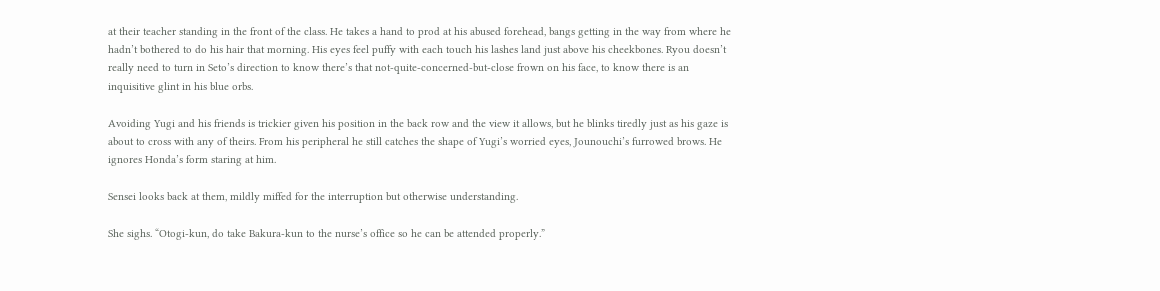at their teacher standing in the front of the class. He takes a hand to prod at his abused forehead, bangs getting in the way from where he hadn’t bothered to do his hair that morning. His eyes feel puffy with each touch his lashes land just above his cheekbones. Ryou doesn’t really need to turn in Seto’s direction to know there’s that not-quite-concerned-but-close frown on his face, to know there is an inquisitive glint in his blue orbs.

Avoiding Yugi and his friends is trickier given his position in the back row and the view it allows, but he blinks tiredly just as his gaze is about to cross with any of theirs. From his peripheral he still catches the shape of Yugi’s worried eyes, Jounouchi’s furrowed brows. He ignores Honda’s form staring at him.

Sensei looks back at them, mildly miffed for the interruption but otherwise understanding.

She sighs. “Otogi-kun, do take Bakura-kun to the nurse’s office so he can be attended properly.”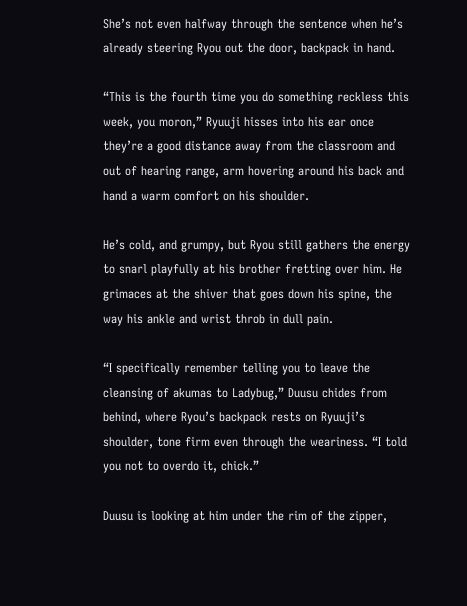She’s not even halfway through the sentence when he’s already steering Ryou out the door, backpack in hand.

“This is the fourth time you do something reckless this week, you moron,” Ryuuji hisses into his ear once they’re a good distance away from the classroom and out of hearing range, arm hovering around his back and hand a warm comfort on his shoulder.

He’s cold, and grumpy, but Ryou still gathers the energy to snarl playfully at his brother fretting over him. He grimaces at the shiver that goes down his spine, the way his ankle and wrist throb in dull pain.

“I specifically remember telling you to leave the cleansing of akumas to Ladybug,” Duusu chides from behind, where Ryou’s backpack rests on Ryuuji’s shoulder, tone firm even through the weariness. “I told you not to overdo it, chick.”

Duusu is looking at him under the rim of the zipper,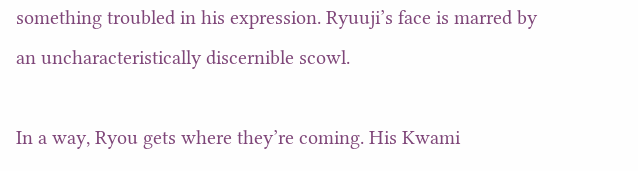something troubled in his expression. Ryuuji’s face is marred by an uncharacteristically discernible scowl.

In a way, Ryou gets where they’re coming. His Kwami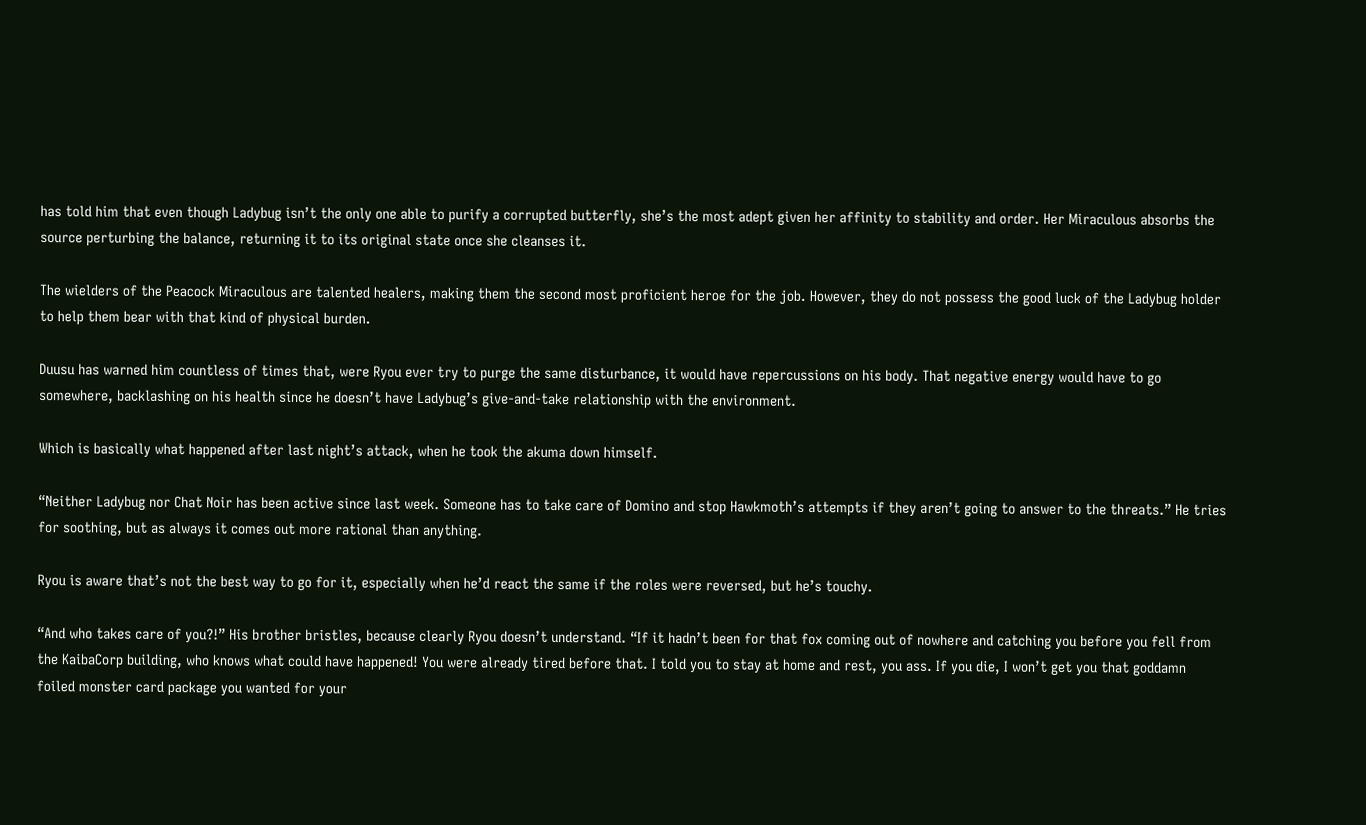has told him that even though Ladybug isn’t the only one able to purify a corrupted butterfly, she’s the most adept given her affinity to stability and order. Her Miraculous absorbs the source perturbing the balance, returning it to its original state once she cleanses it.

The wielders of the Peacock Miraculous are talented healers, making them the second most proficient heroe for the job. However, they do not possess the good luck of the Ladybug holder to help them bear with that kind of physical burden.

Duusu has warned him countless of times that, were Ryou ever try to purge the same disturbance, it would have repercussions on his body. That negative energy would have to go somewhere, backlashing on his health since he doesn’t have Ladybug’s give-and-take relationship with the environment.

Which is basically what happened after last night’s attack, when he took the akuma down himself.

“Neither Ladybug nor Chat Noir has been active since last week. Someone has to take care of Domino and stop Hawkmoth’s attempts if they aren’t going to answer to the threats.” He tries for soothing, but as always it comes out more rational than anything.

Ryou is aware that’s not the best way to go for it, especially when he’d react the same if the roles were reversed, but he’s touchy.

“And who takes care of you?!” His brother bristles, because clearly Ryou doesn’t understand. “If it hadn’t been for that fox coming out of nowhere and catching you before you fell from the KaibaCorp building, who knows what could have happened! You were already tired before that. I told you to stay at home and rest, you ass. If you die, I won’t get you that goddamn foiled monster card package you wanted for your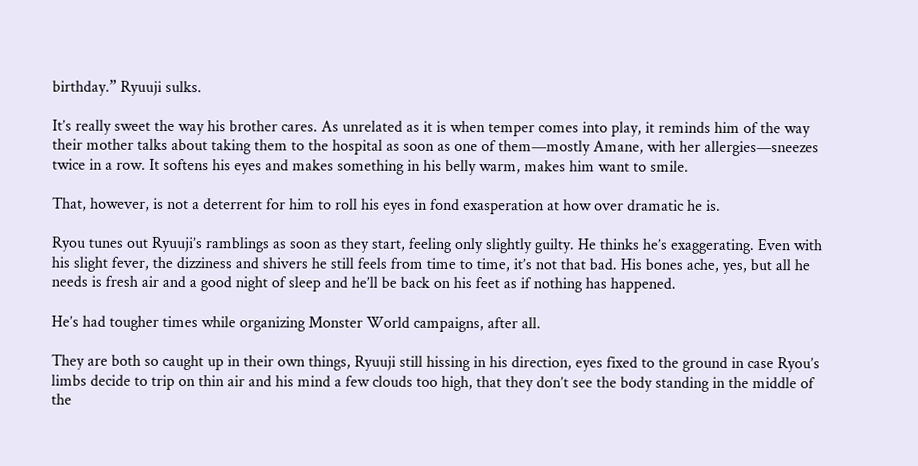birthday.” Ryuuji sulks.

It’s really sweet the way his brother cares. As unrelated as it is when temper comes into play, it reminds him of the way their mother talks about taking them to the hospital as soon as one of them—mostly Amane, with her allergies—sneezes twice in a row. It softens his eyes and makes something in his belly warm, makes him want to smile.

That, however, is not a deterrent for him to roll his eyes in fond exasperation at how over dramatic he is.

Ryou tunes out Ryuuji’s ramblings as soon as they start, feeling only slightly guilty. He thinks he’s exaggerating. Even with his slight fever, the dizziness and shivers he still feels from time to time, it’s not that bad. His bones ache, yes, but all he needs is fresh air and a good night of sleep and he’ll be back on his feet as if nothing has happened.

He’s had tougher times while organizing Monster World campaigns, after all.

They are both so caught up in their own things, Ryuuji still hissing in his direction, eyes fixed to the ground in case Ryou’s limbs decide to trip on thin air and his mind a few clouds too high, that they don’t see the body standing in the middle of the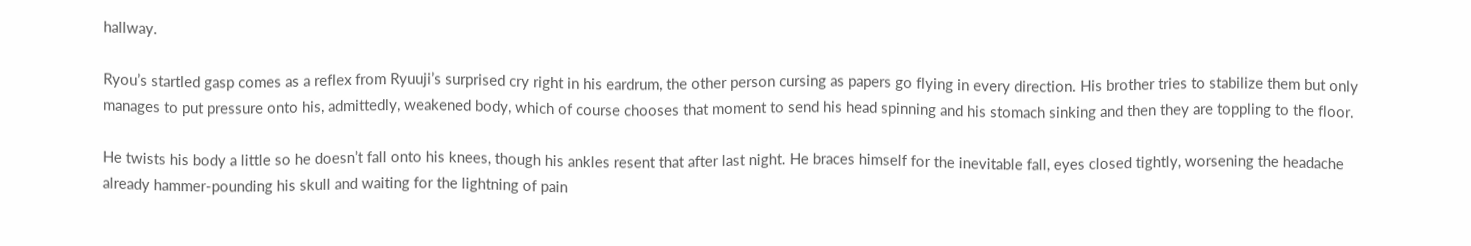hallway.

Ryou’s startled gasp comes as a reflex from Ryuuji’s surprised cry right in his eardrum, the other person cursing as papers go flying in every direction. His brother tries to stabilize them but only manages to put pressure onto his, admittedly, weakened body, which of course chooses that moment to send his head spinning and his stomach sinking and then they are toppling to the floor.

He twists his body a little so he doesn’t fall onto his knees, though his ankles resent that after last night. He braces himself for the inevitable fall, eyes closed tightly, worsening the headache already hammer-pounding his skull and waiting for the lightning of pain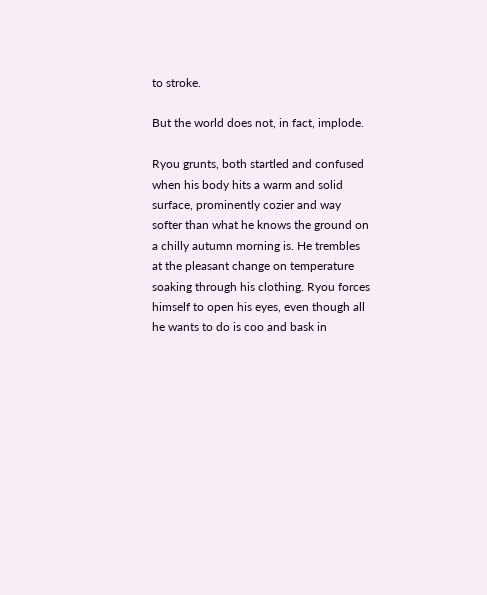to stroke.

But the world does not, in fact, implode.

Ryou grunts, both startled and confused when his body hits a warm and solid surface, prominently cozier and way softer than what he knows the ground on a chilly autumn morning is. He trembles at the pleasant change on temperature soaking through his clothing. Ryou forces himself to open his eyes, even though all he wants to do is coo and bask in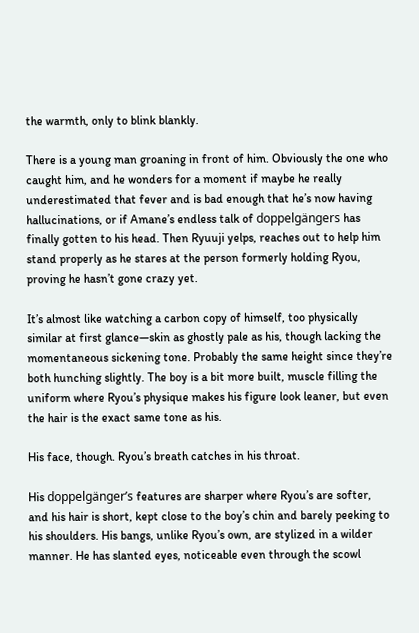the warmth, only to blink blankly.

There is a young man groaning in front of him. Obviously the one who caught him, and he wonders for a moment if maybe he really underestimated that fever and is bad enough that he’s now having hallucinations, or if Amane’s endless talk of doppelgängers has finally gotten to his head. Then Ryuuji yelps, reaches out to help him stand properly as he stares at the person formerly holding Ryou, proving he hasn’t gone crazy yet.

It’s almost like watching a carbon copy of himself, too physically similar at first glance—skin as ghostly pale as his, though lacking the momentaneous sickening tone. Probably the same height since they’re both hunching slightly. The boy is a bit more built, muscle filling the uniform where Ryou’s physique makes his figure look leaner, but even the hair is the exact same tone as his.

His face, though. Ryou’s breath catches in his throat.

His doppelgänger’s features are sharper where Ryou’s are softer, and his hair is short, kept close to the boy’s chin and barely peeking to his shoulders. His bangs, unlike Ryou’s own, are stylized in a wilder manner. He has slanted eyes, noticeable even through the scowl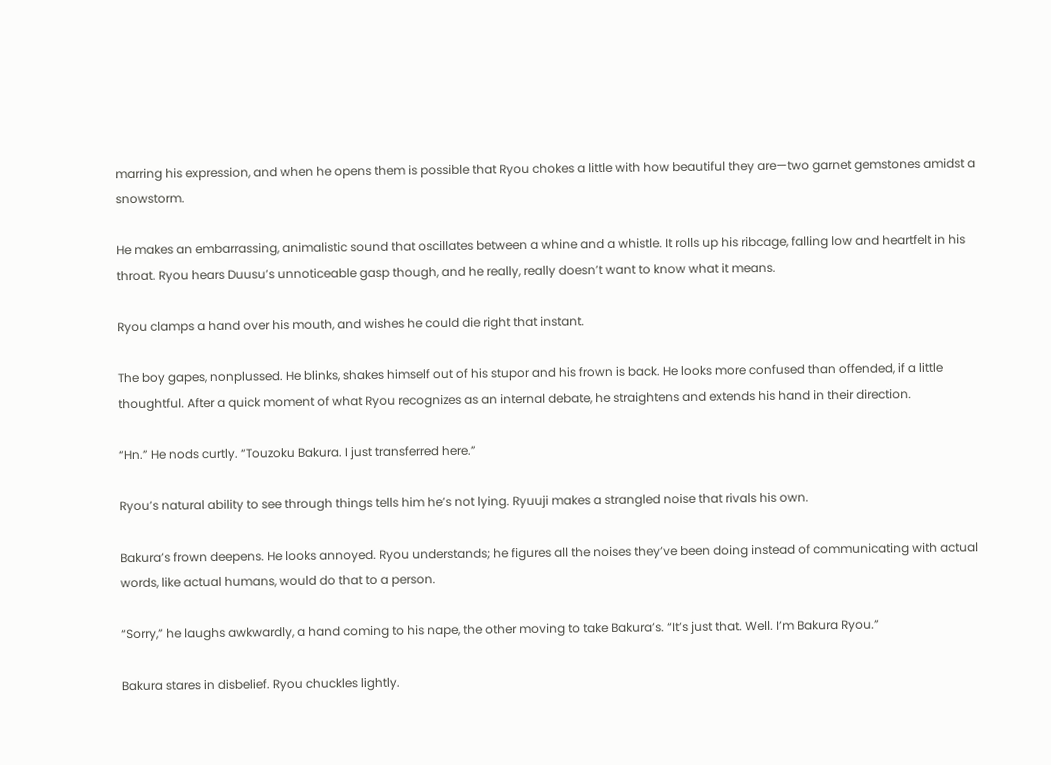marring his expression, and when he opens them is possible that Ryou chokes a little with how beautiful they are—two garnet gemstones amidst a snowstorm.

He makes an embarrassing, animalistic sound that oscillates between a whine and a whistle. It rolls up his ribcage, falling low and heartfelt in his throat. Ryou hears Duusu’s unnoticeable gasp though, and he really, really doesn’t want to know what it means.

Ryou clamps a hand over his mouth, and wishes he could die right that instant.

The boy gapes, nonplussed. He blinks, shakes himself out of his stupor and his frown is back. He looks more confused than offended, if a little thoughtful. After a quick moment of what Ryou recognizes as an internal debate, he straightens and extends his hand in their direction.

“Hn.” He nods curtly. “Touzoku Bakura. I just transferred here.”

Ryou’s natural ability to see through things tells him he’s not lying. Ryuuji makes a strangled noise that rivals his own.

Bakura’s frown deepens. He looks annoyed. Ryou understands; he figures all the noises they’ve been doing instead of communicating with actual words, like actual humans, would do that to a person.

“Sorry,” he laughs awkwardly, a hand coming to his nape, the other moving to take Bakura’s. “It’s just that. Well. I’m Bakura Ryou.”

Bakura stares in disbelief. Ryou chuckles lightly.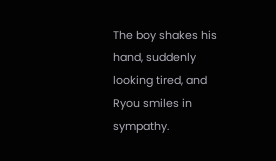The boy shakes his hand, suddenly looking tired, and Ryou smiles in sympathy.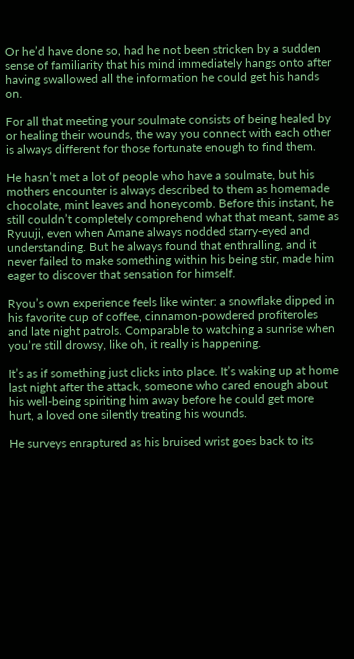Or he’d have done so, had he not been stricken by a sudden sense of familiarity that his mind immediately hangs onto after having swallowed all the information he could get his hands on.

For all that meeting your soulmate consists of being healed by or healing their wounds, the way you connect with each other is always different for those fortunate enough to find them.

He hasn’t met a lot of people who have a soulmate, but his mothers encounter is always described to them as homemade chocolate, mint leaves and honeycomb. Before this instant, he still couldn’t completely comprehend what that meant, same as Ryuuji, even when Amane always nodded starry-eyed and understanding. But he always found that enthralling, and it never failed to make something within his being stir, made him eager to discover that sensation for himself.

Ryou’s own experience feels like winter: a snowflake dipped in his favorite cup of coffee, cinnamon-powdered profiteroles and late night patrols. Comparable to watching a sunrise when you’re still drowsy, like oh, it really is happening.

It’s as if something just clicks into place. It’s waking up at home last night after the attack, someone who cared enough about his well-being spiriting him away before he could get more hurt, a loved one silently treating his wounds.

He surveys enraptured as his bruised wrist goes back to its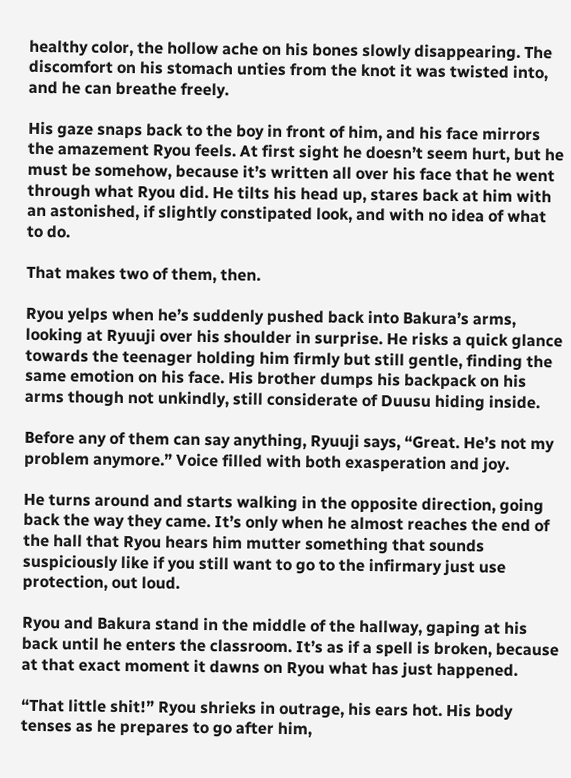healthy color, the hollow ache on his bones slowly disappearing. The discomfort on his stomach unties from the knot it was twisted into, and he can breathe freely.

His gaze snaps back to the boy in front of him, and his face mirrors the amazement Ryou feels. At first sight he doesn’t seem hurt, but he must be somehow, because it’s written all over his face that he went through what Ryou did. He tilts his head up, stares back at him with an astonished, if slightly constipated look, and with no idea of what to do.

That makes two of them, then.

Ryou yelps when he’s suddenly pushed back into Bakura’s arms, looking at Ryuuji over his shoulder in surprise. He risks a quick glance towards the teenager holding him firmly but still gentle, finding the same emotion on his face. His brother dumps his backpack on his arms though not unkindly, still considerate of Duusu hiding inside.

Before any of them can say anything, Ryuuji says, “Great. He’s not my problem anymore.” Voice filled with both exasperation and joy.

He turns around and starts walking in the opposite direction, going back the way they came. It’s only when he almost reaches the end of the hall that Ryou hears him mutter something that sounds suspiciously like if you still want to go to the infirmary just use protection, out loud.

Ryou and Bakura stand in the middle of the hallway, gaping at his back until he enters the classroom. It’s as if a spell is broken, because at that exact moment it dawns on Ryou what has just happened.

“That little shit!” Ryou shrieks in outrage, his ears hot. His body tenses as he prepares to go after him,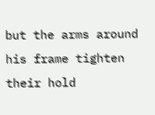but the arms around his frame tighten their hold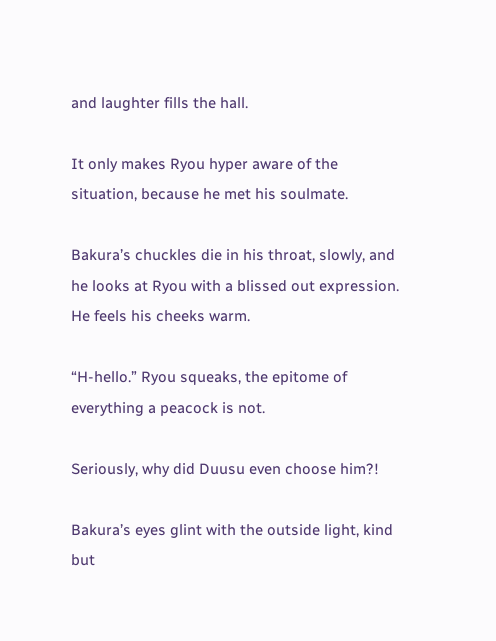and laughter fills the hall.

It only makes Ryou hyper aware of the situation, because he met his soulmate.

Bakura’s chuckles die in his throat, slowly, and he looks at Ryou with a blissed out expression. He feels his cheeks warm.

“H-hello.” Ryou squeaks, the epitome of everything a peacock is not.

Seriously, why did Duusu even choose him?!

Bakura’s eyes glint with the outside light, kind but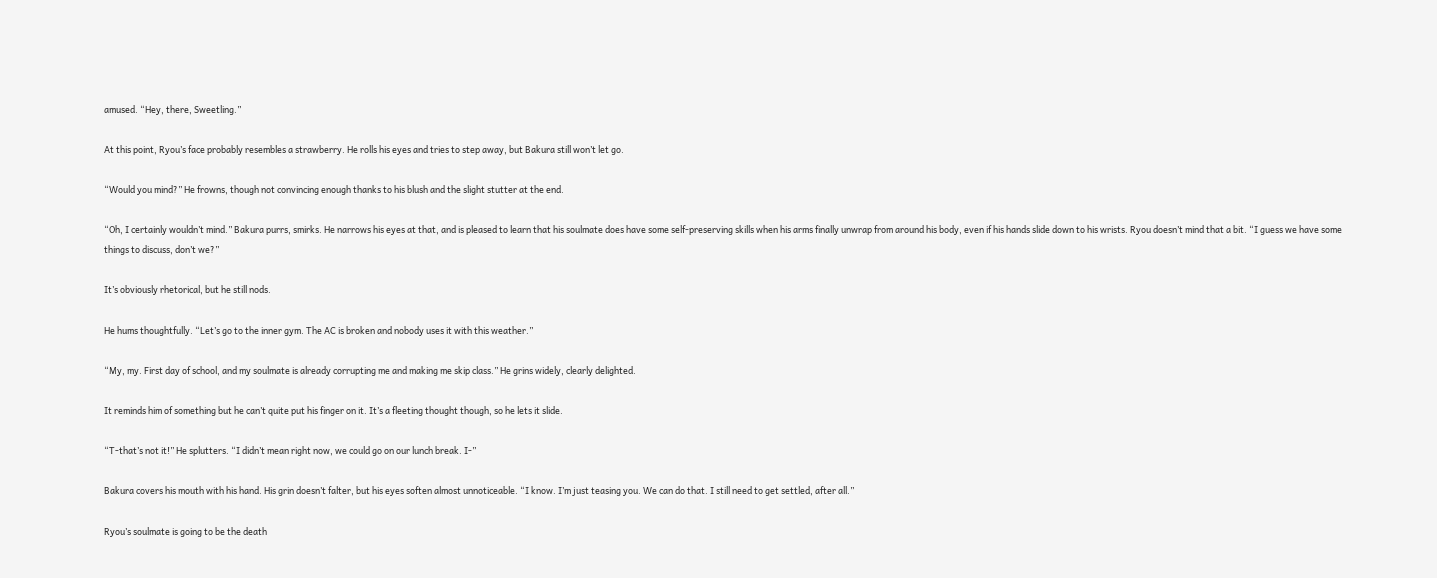amused. “Hey, there, Sweetling.”

At this point, Ryou’s face probably resembles a strawberry. He rolls his eyes and tries to step away, but Bakura still won’t let go.

“Would you mind?” He frowns, though not convincing enough thanks to his blush and the slight stutter at the end.

“Oh, I certainly wouldn’t mind.” Bakura purrs, smirks. He narrows his eyes at that, and is pleased to learn that his soulmate does have some self-preserving skills when his arms finally unwrap from around his body, even if his hands slide down to his wrists. Ryou doesn’t mind that a bit. “I guess we have some things to discuss, don’t we?”

It’s obviously rhetorical, but he still nods.

He hums thoughtfully. “Let’s go to the inner gym. The AC is broken and nobody uses it with this weather.”

“My, my. First day of school, and my soulmate is already corrupting me and making me skip class.” He grins widely, clearly delighted.

It reminds him of something but he can’t quite put his finger on it. It’s a fleeting thought though, so he lets it slide.

“T-that’s not it!” He splutters. “I didn’t mean right now, we could go on our lunch break. I-”

Bakura covers his mouth with his hand. His grin doesn’t falter, but his eyes soften almost unnoticeable. “I know. I’m just teasing you. We can do that. I still need to get settled, after all.”

Ryou’s soulmate is going to be the death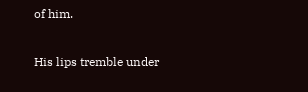of him.

His lips tremble under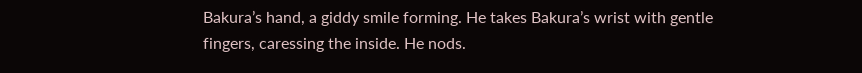Bakura’s hand, a giddy smile forming. He takes Bakura’s wrist with gentle fingers, caressing the inside. He nods.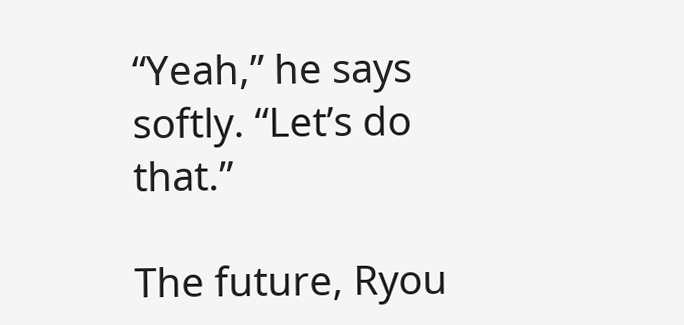“Yeah,” he says softly. “Let’s do that.”

The future, Ryou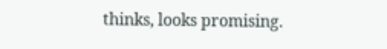thinks, looks promising.